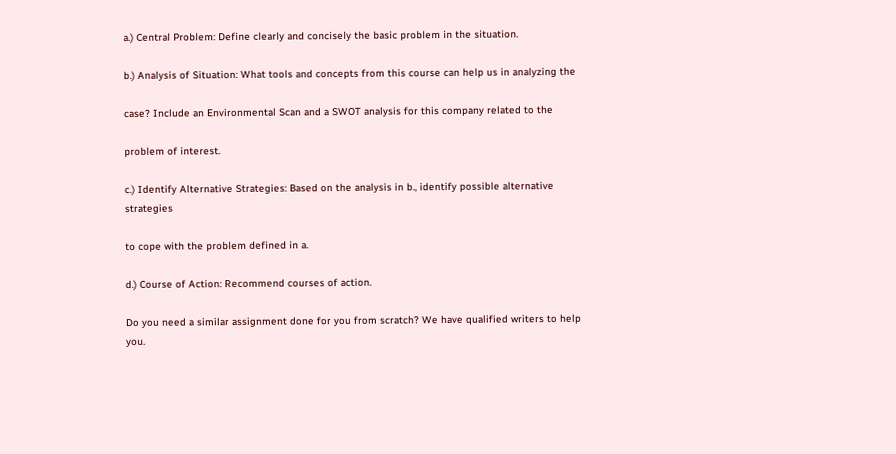a.) Central Problem: Define clearly and concisely the basic problem in the situation.

b.) Analysis of Situation: What tools and concepts from this course can help us in analyzing the

case? Include an Environmental Scan and a SWOT analysis for this company related to the

problem of interest.

c.) Identify Alternative Strategies: Based on the analysis in b., identify possible alternative strategies

to cope with the problem defined in a.

d.) Course of Action: Recommend courses of action.

Do you need a similar assignment done for you from scratch? We have qualified writers to help you.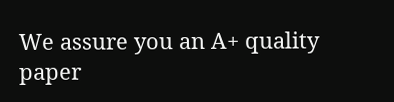We assure you an A+ quality paper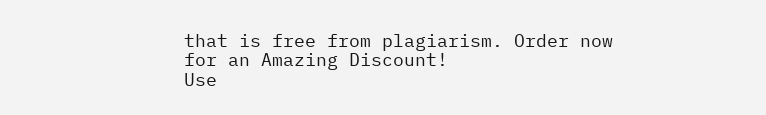that is free from plagiarism. Order now for an Amazing Discount!
Use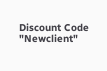Discount Code "Newclient"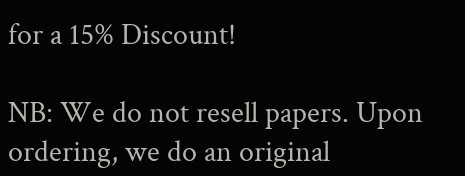for a 15% Discount!

NB: We do not resell papers. Upon ordering, we do an original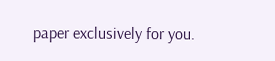paper exclusively for you.